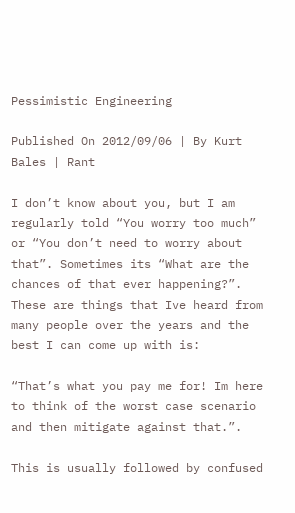Pessimistic Engineering

Published On 2012/09/06 | By Kurt Bales | Rant

I don’t know about you, but I am regularly told “You worry too much” or “You don’t need to worry about that”. Sometimes its “What are the chances of that ever happening?”. These are things that Ive heard from many people over the years and the best I can come up with is:

“That’s what you pay me for! Im here to think of the worst case scenario and then mitigate against that.”.

This is usually followed by confused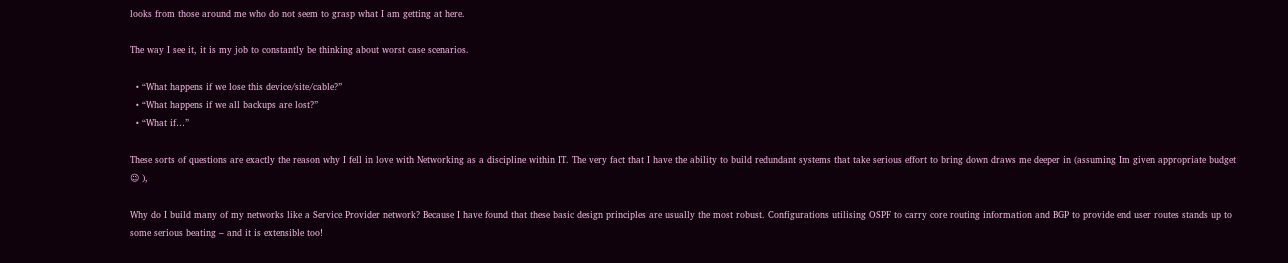looks from those around me who do not seem to grasp what I am getting at here.

The way I see it, it is my job to constantly be thinking about worst case scenarios.

  • “What happens if we lose this device/site/cable?”
  • “What happens if we all backups are lost?”
  • “What if…”

These sorts of questions are exactly the reason why I fell in love with Networking as a discipline within IT. The very fact that I have the ability to build redundant systems that take serious effort to bring down draws me deeper in (assuming Im given appropriate budget 😉 ),

Why do I build many of my networks like a Service Provider network? Because I have found that these basic design principles are usually the most robust. Configurations utilising OSPF to carry core routing information and BGP to provide end user routes stands up to some serious beating – and it is extensible too!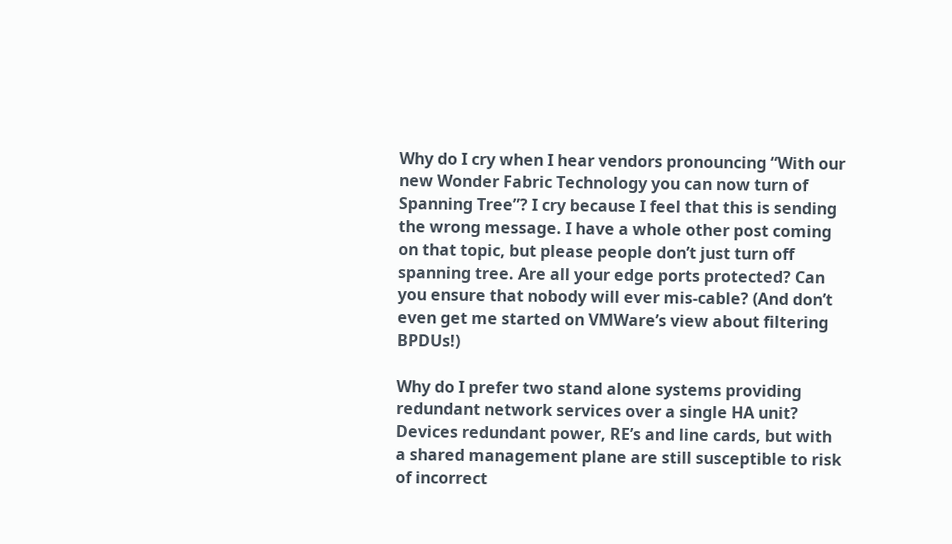Why do I cry when I hear vendors pronouncing “With our new Wonder Fabric Technology you can now turn of Spanning Tree”? I cry because I feel that this is sending the wrong message. I have a whole other post coming on that topic, but please people don’t just turn off spanning tree. Are all your edge ports protected? Can you ensure that nobody will ever mis-cable? (And don’t even get me started on VMWare’s view about filtering BPDUs!)

Why do I prefer two stand alone systems providing redundant network services over a single HA unit? Devices redundant power, RE’s and line cards, but with a shared management plane are still susceptible to risk of incorrect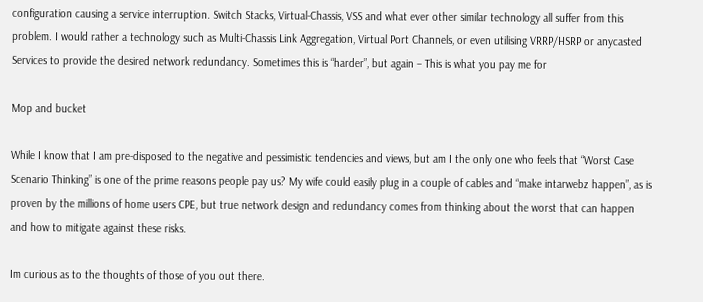configuration causing a service interruption. Switch Stacks, Virtual-Chassis, VSS and what ever other similar technology all suffer from this problem. I would rather a technology such as Multi-Chassis Link Aggregation, Virtual Port Channels, or even utilising VRRP/HSRP or anycasted Services to provide the desired network redundancy. Sometimes this is “harder”, but again – This is what you pay me for

Mop and bucket

While I know that I am pre-disposed to the negative and pessimistic tendencies and views, but am I the only one who feels that “Worst Case Scenario Thinking” is one of the prime reasons people pay us? My wife could easily plug in a couple of cables and “make intarwebz happen”, as is proven by the millions of home users CPE, but true network design and redundancy comes from thinking about the worst that can happen and how to mitigate against these risks.

Im curious as to the thoughts of those of you out there.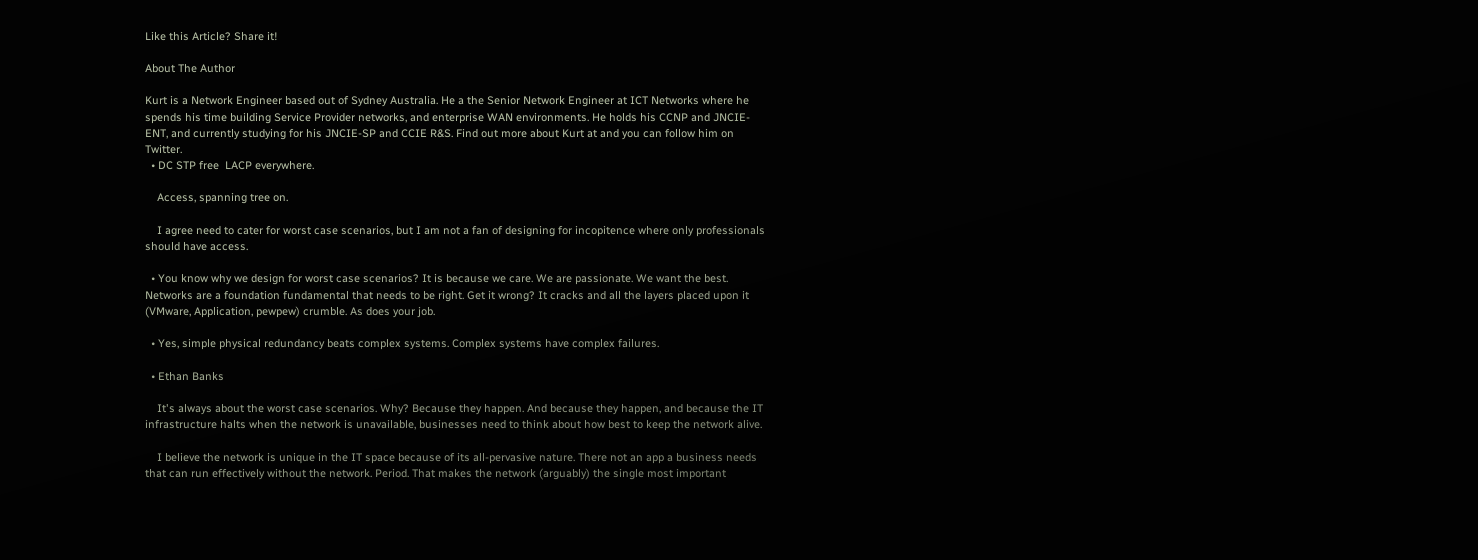Like this Article? Share it!

About The Author

Kurt is a Network Engineer based out of Sydney Australia. He a the Senior Network Engineer at ICT Networks where he spends his time building Service Provider networks, and enterprise WAN environments. He holds his CCNP and JNCIE-ENT, and currently studying for his JNCIE-SP and CCIE R&S. Find out more about Kurt at and you can follow him on Twitter.
  • DC STP free  LACP everywhere.

    Access, spanning tree on.

    I agree need to cater for worst case scenarios, but I am not a fan of designing for incopitence where only professionals should have access.

  • You know why we design for worst case scenarios? It is because we care. We are passionate. We want the best. Networks are a foundation fundamental that needs to be right. Get it wrong? It cracks and all the layers placed upon it (VMware, Application, pewpew) crumble. As does your job.

  • Yes, simple physical redundancy beats complex systems. Complex systems have complex failures.

  • Ethan Banks

    It's always about the worst case scenarios. Why? Because they happen. And because they happen, and because the IT infrastructure halts when the network is unavailable, businesses need to think about how best to keep the network alive.

    I believe the network is unique in the IT space because of its all-pervasive nature. There not an app a business needs that can run effectively without the network. Period. That makes the network (arguably) the single most important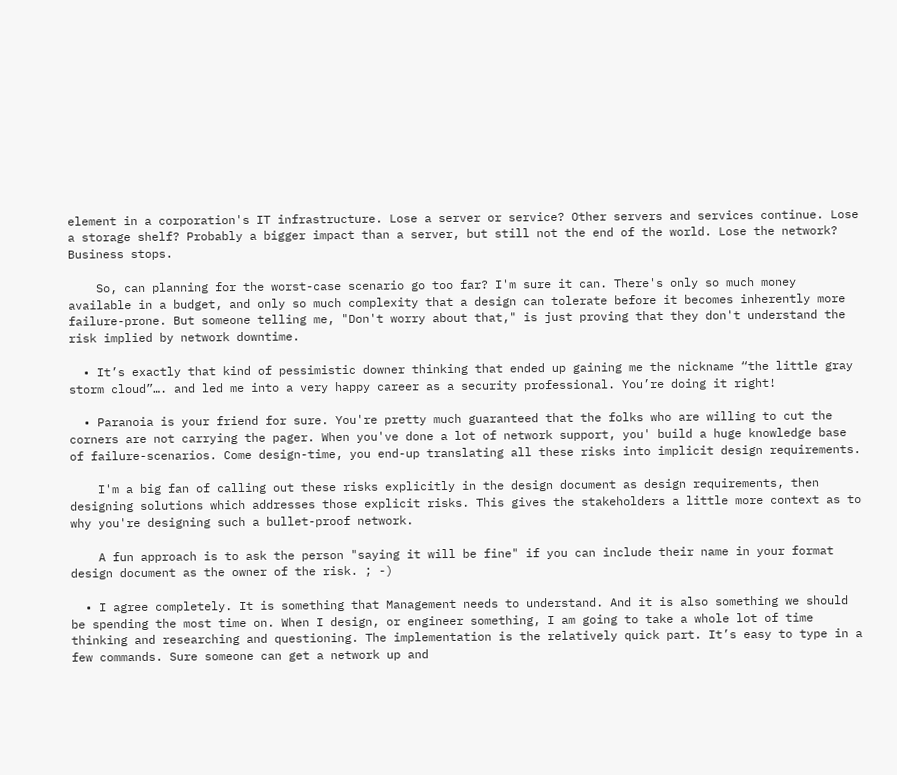element in a corporation's IT infrastructure. Lose a server or service? Other servers and services continue. Lose a storage shelf? Probably a bigger impact than a server, but still not the end of the world. Lose the network? Business stops.

    So, can planning for the worst-case scenario go too far? I'm sure it can. There's only so much money available in a budget, and only so much complexity that a design can tolerate before it becomes inherently more failure-prone. But someone telling me, "Don't worry about that," is just proving that they don't understand the risk implied by network downtime.

  • It’s exactly that kind of pessimistic downer thinking that ended up gaining me the nickname “the little gray storm cloud”…. and led me into a very happy career as a security professional. You’re doing it right!

  • Paranoia is your friend for sure. You're pretty much guaranteed that the folks who are willing to cut the corners are not carrying the pager. When you've done a lot of network support, you' build a huge knowledge base of failure-scenarios. Come design-time, you end-up translating all these risks into implicit design requirements.

    I'm a big fan of calling out these risks explicitly in the design document as design requirements, then designing solutions which addresses those explicit risks. This gives the stakeholders a little more context as to why you're designing such a bullet-proof network.

    A fun approach is to ask the person "saying it will be fine" if you can include their name in your format design document as the owner of the risk. ; -)

  • I agree completely. It is something that Management needs to understand. And it is also something we should be spending the most time on. When I design, or engineer something, I am going to take a whole lot of time thinking and researching and questioning. The implementation is the relatively quick part. It’s easy to type in a few commands. Sure someone can get a network up and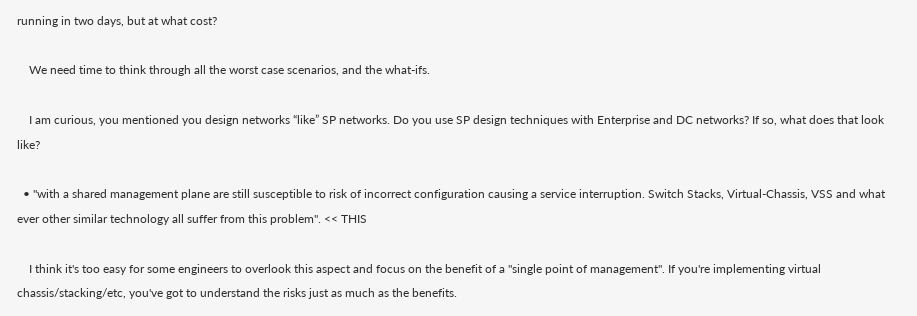running in two days, but at what cost?

    We need time to think through all the worst case scenarios, and the what-ifs.

    I am curious, you mentioned you design networks “like” SP networks. Do you use SP design techniques with Enterprise and DC networks? If so, what does that look like?

  • "with a shared management plane are still susceptible to risk of incorrect configuration causing a service interruption. Switch Stacks, Virtual-Chassis, VSS and what ever other similar technology all suffer from this problem". << THIS

    I think it's too easy for some engineers to overlook this aspect and focus on the benefit of a "single point of management". If you're implementing virtual chassis/stacking/etc, you've got to understand the risks just as much as the benefits.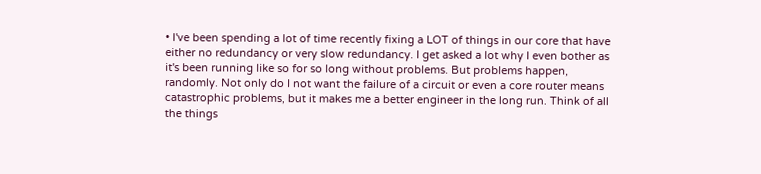• I've been spending a lot of time recently fixing a LOT of things in our core that have either no redundancy or very slow redundancy. I get asked a lot why I even bother as it's been running like so for so long without problems. But problems happen, randomly. Not only do I not want the failure of a circuit or even a core router means catastrophic problems, but it makes me a better engineer in the long run. Think of all the things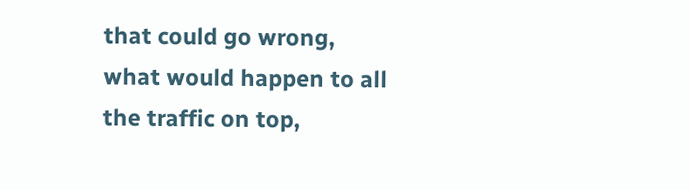that could go wrong, what would happen to all the traffic on top,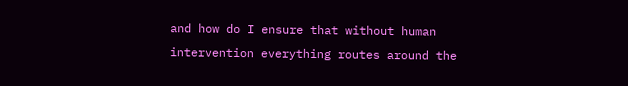and how do I ensure that without human intervention everything routes around the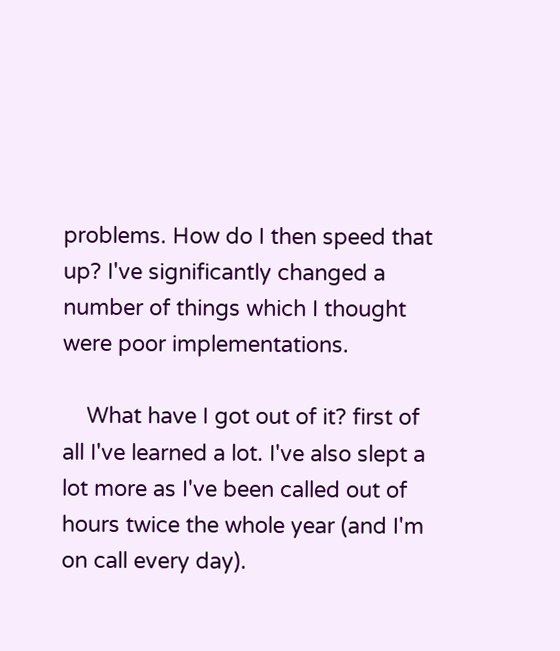problems. How do I then speed that up? I've significantly changed a number of things which I thought were poor implementations.

    What have I got out of it? first of all I've learned a lot. I've also slept a lot more as I've been called out of hours twice the whole year (and I'm on call every day).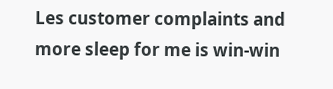Les customer complaints and more sleep for me is win-win